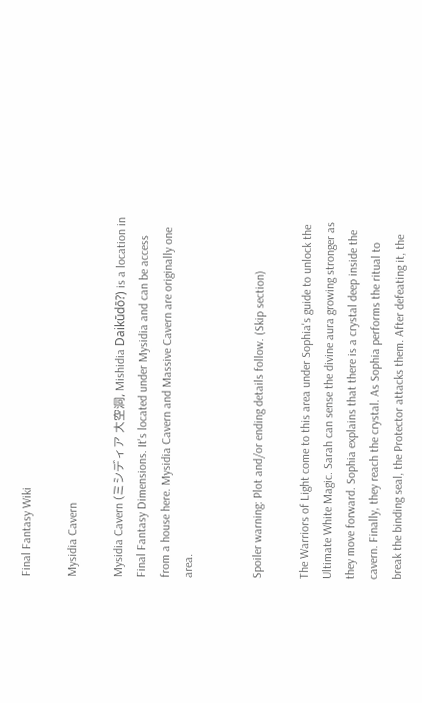Final Fantasy Wiki

Mysidia Cavern

Mysidia Cavern (ミシディア 大空洞, Mishidia Daikūdō?) is a location in Final Fantasy Dimensions. It's located under Mysidia and can be access from a house here. Mysidia Cavern and Massive Cavern are originally one area.


Spoiler warning: Plot and/or ending details follow. (Skip section)

The Warriors of Light come to this area under Sophia's guide to unlock the Ultimate White Magic. Sarah can sense the divine aura growing stronger as they move forward. Sophia explains that there is a crystal deep inside the cavern. Finally, they reach the crystal. As Sophia performs the ritual to break the binding seal, the Protector attacks them. After defeating it, the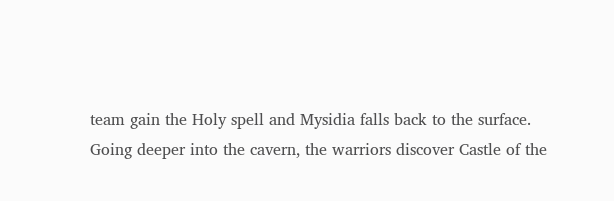team gain the Holy spell and Mysidia falls back to the surface.
Going deeper into the cavern, the warriors discover Castle of the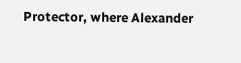Protector, where Alexander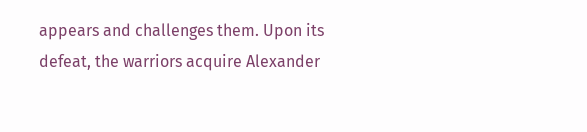appears and challenges them. Upon its defeat, the warriors acquire Alexander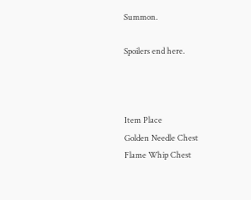Summon.

Spoilers end here.



Item Place
Golden Needle Chest
Flame Whip Chest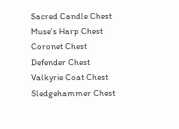Sacred Candle Chest
Muse's Harp Chest
Coronet Chest
Defender Chest
Valkyrie Coat Chest
Sledgehammer Chest